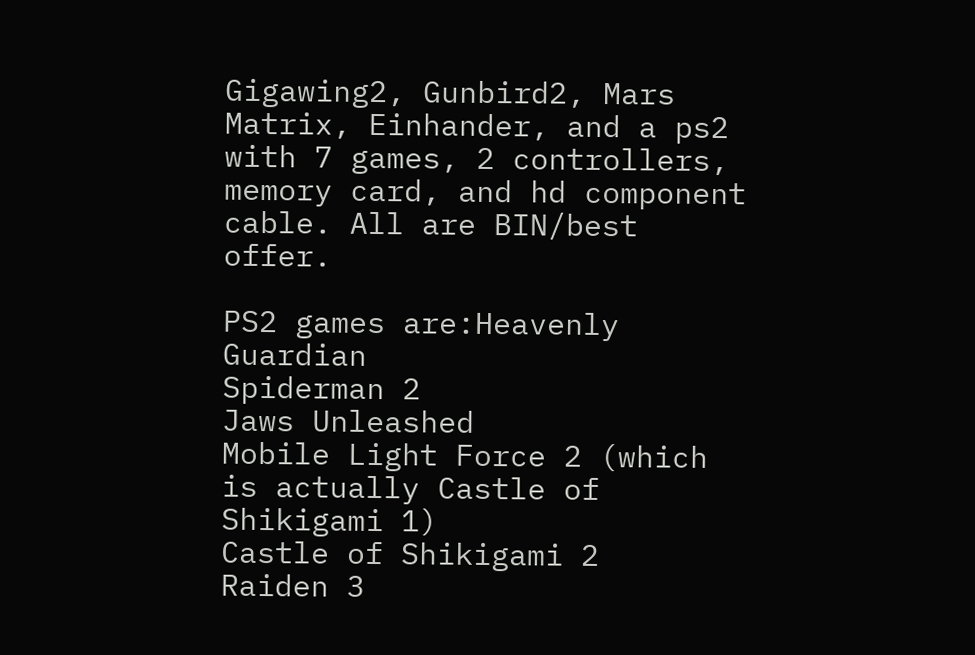Gigawing2, Gunbird2, Mars Matrix, Einhander, and a ps2 with 7 games, 2 controllers, memory card, and hd component cable. All are BIN/best offer.

PS2 games are:Heavenly Guardian
Spiderman 2
Jaws Unleashed
Mobile Light Force 2 (which is actually Castle of Shikigami 1)
Castle of Shikigami 2
Raiden 3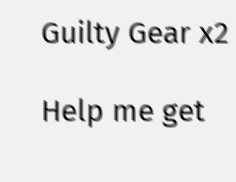Guilty Gear x2

Help me get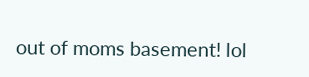out of moms basement! lol